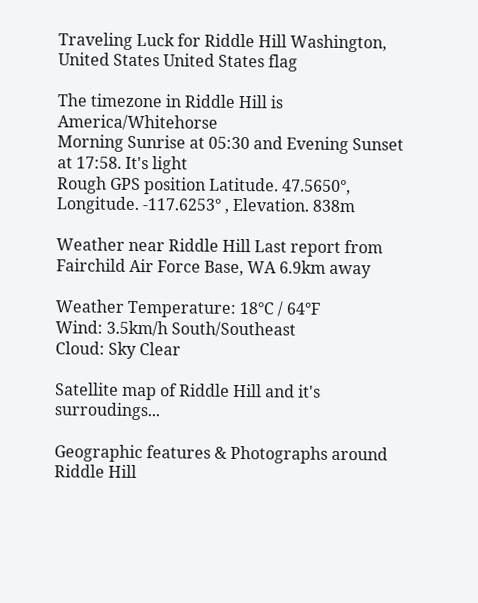Traveling Luck for Riddle Hill Washington, United States United States flag

The timezone in Riddle Hill is America/Whitehorse
Morning Sunrise at 05:30 and Evening Sunset at 17:58. It's light
Rough GPS position Latitude. 47.5650°, Longitude. -117.6253° , Elevation. 838m

Weather near Riddle Hill Last report from Fairchild Air Force Base, WA 6.9km away

Weather Temperature: 18°C / 64°F
Wind: 3.5km/h South/Southeast
Cloud: Sky Clear

Satellite map of Riddle Hill and it's surroudings...

Geographic features & Photographs around Riddle Hill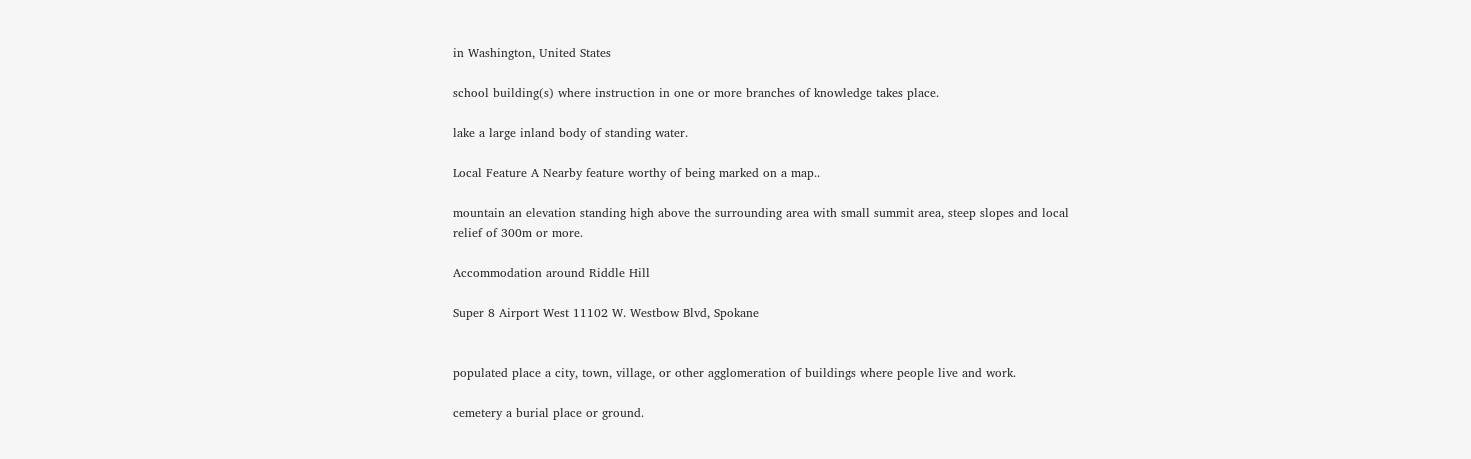in Washington, United States

school building(s) where instruction in one or more branches of knowledge takes place.

lake a large inland body of standing water.

Local Feature A Nearby feature worthy of being marked on a map..

mountain an elevation standing high above the surrounding area with small summit area, steep slopes and local relief of 300m or more.

Accommodation around Riddle Hill

Super 8 Airport West 11102 W. Westbow Blvd, Spokane


populated place a city, town, village, or other agglomeration of buildings where people live and work.

cemetery a burial place or ground.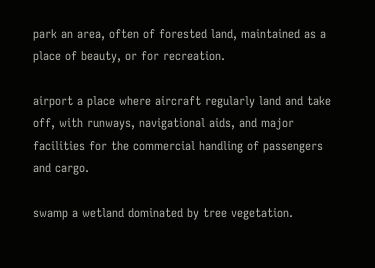park an area, often of forested land, maintained as a place of beauty, or for recreation.

airport a place where aircraft regularly land and take off, with runways, navigational aids, and major facilities for the commercial handling of passengers and cargo.

swamp a wetland dominated by tree vegetation.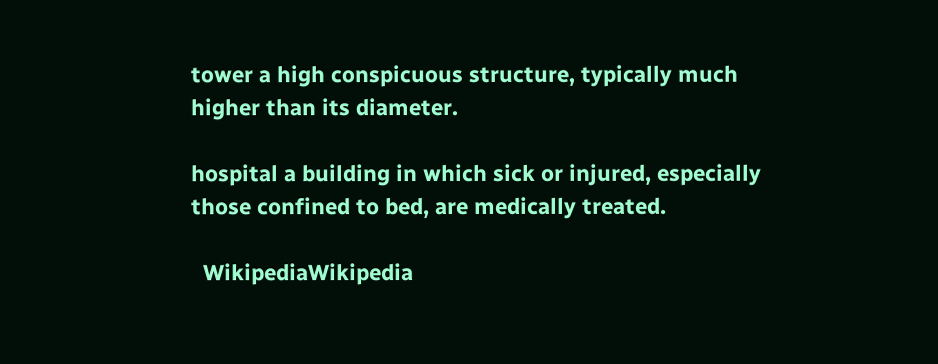tower a high conspicuous structure, typically much higher than its diameter.

hospital a building in which sick or injured, especially those confined to bed, are medically treated.

  WikipediaWikipedia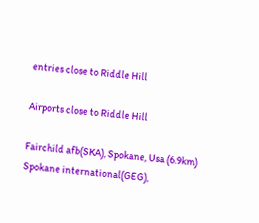entries close to Riddle Hill

Airports close to Riddle Hill

Fairchild afb(SKA), Spokane, Usa (6.9km)
Spokane international(GEG),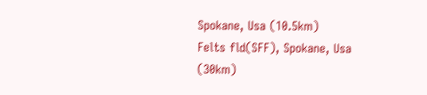Spokane, Usa (10.5km)
Felts fld(SFF), Spokane, Usa (30km)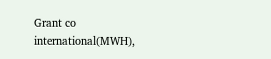Grant co international(MWH),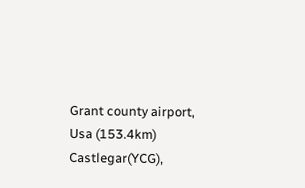Grant county airport, Usa (153.4km)
Castlegar(YCG),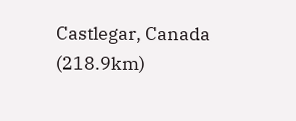Castlegar, Canada (218.9km)